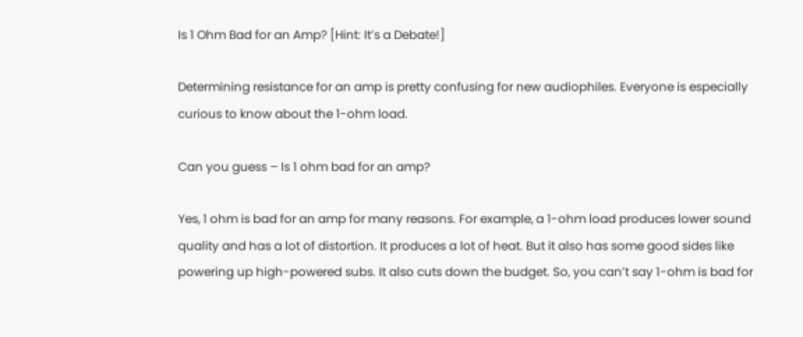Is 1 Ohm Bad for an Amp? [Hint: It’s a Debate!]

Determining resistance for an amp is pretty confusing for new audiophiles. Everyone is especially curious to know about the 1-ohm load.

Can you guess – Is 1 ohm bad for an amp?

Yes, 1 ohm is bad for an amp for many reasons. For example, a 1-ohm load produces lower sound quality and has a lot of distortion. It produces a lot of heat. But it also has some good sides like powering up high-powered subs. It also cuts down the budget. So, you can’t say 1-ohm is bad for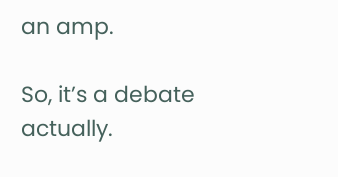an amp.

So, it’s a debate actually.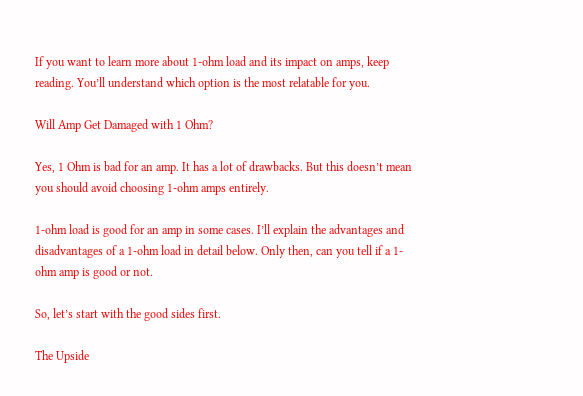If you want to learn more about 1-ohm load and its impact on amps, keep reading. You’ll understand which option is the most relatable for you.

Will Amp Get Damaged with 1 Ohm?

Yes, 1 Ohm is bad for an amp. It has a lot of drawbacks. But this doesn’t mean you should avoid choosing 1-ohm amps entirely.

1-ohm load is good for an amp in some cases. I’ll explain the advantages and disadvantages of a 1-ohm load in detail below. Only then, can you tell if a 1-ohm amp is good or not.

So, let’s start with the good sides first.

The Upside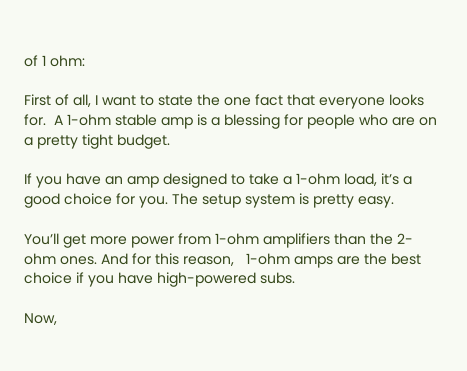of 1 ohm:

First of all, I want to state the one fact that everyone looks for.  A 1-ohm stable amp is a blessing for people who are on a pretty tight budget.

If you have an amp designed to take a 1-ohm load, it’s a good choice for you. The setup system is pretty easy.

You’ll get more power from 1-ohm amplifiers than the 2-ohm ones. And for this reason,   1-ohm amps are the best choice if you have high-powered subs.

Now,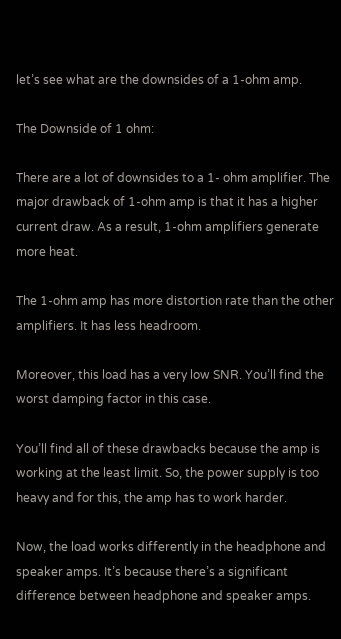let’s see what are the downsides of a 1-ohm amp.

The Downside of 1 ohm:

There are a lot of downsides to a 1- ohm amplifier. The major drawback of 1-ohm amp is that it has a higher current draw. As a result, 1-ohm amplifiers generate more heat.

The 1-ohm amp has more distortion rate than the other amplifiers. It has less headroom.

Moreover, this load has a very low SNR. You’ll find the worst damping factor in this case.

You’ll find all of these drawbacks because the amp is working at the least limit. So, the power supply is too heavy and for this, the amp has to work harder.

Now, the load works differently in the headphone and speaker amps. It’s because there’s a significant difference between headphone and speaker amps.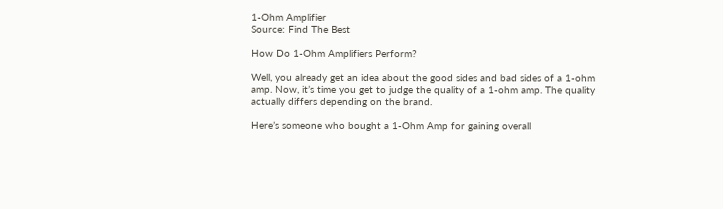1-Ohm Amplifier
Source: Find The Best

How Do 1-Ohm Amplifiers Perform?

Well, you already get an idea about the good sides and bad sides of a 1-ohm amp. Now, it’s time you get to judge the quality of a 1-ohm amp. The quality actually differs depending on the brand.

Here’s someone who bought a 1-Ohm Amp for gaining overall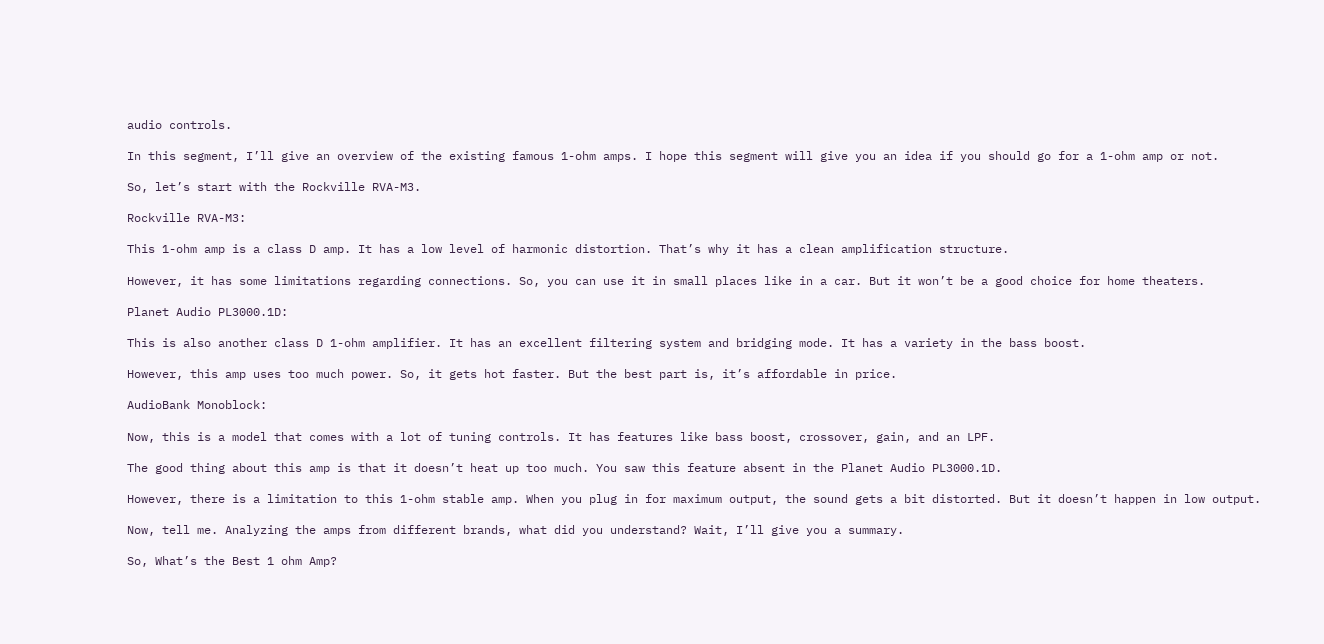audio controls.

In this segment, I’ll give an overview of the existing famous 1-ohm amps. I hope this segment will give you an idea if you should go for a 1-ohm amp or not.

So, let’s start with the Rockville RVA-M3.

Rockville RVA-M3:

This 1-ohm amp is a class D amp. It has a low level of harmonic distortion. That’s why it has a clean amplification structure.

However, it has some limitations regarding connections. So, you can use it in small places like in a car. But it won’t be a good choice for home theaters.

Planet Audio PL3000.1D:

This is also another class D 1-ohm amplifier. It has an excellent filtering system and bridging mode. It has a variety in the bass boost.

However, this amp uses too much power. So, it gets hot faster. But the best part is, it’s affordable in price.

AudioBank Monoblock:

Now, this is a model that comes with a lot of tuning controls. It has features like bass boost, crossover, gain, and an LPF.

The good thing about this amp is that it doesn’t heat up too much. You saw this feature absent in the Planet Audio PL3000.1D.

However, there is a limitation to this 1-ohm stable amp. When you plug in for maximum output, the sound gets a bit distorted. But it doesn’t happen in low output.

Now, tell me. Analyzing the amps from different brands, what did you understand? Wait, I’ll give you a summary.

So, What’s the Best 1 ohm Amp?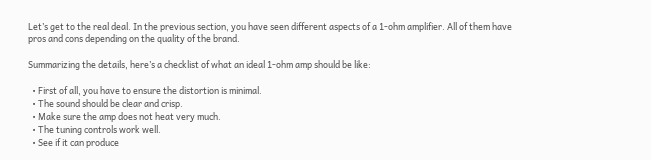Let’s get to the real deal. In the previous section, you have seen different aspects of a 1-ohm amplifier. All of them have pros and cons depending on the quality of the brand.

Summarizing the details, here’s a checklist of what an ideal 1-ohm amp should be like:

  • First of all, you have to ensure the distortion is minimal.
  • The sound should be clear and crisp.
  • Make sure the amp does not heat very much.
  • The tuning controls work well.
  • See if it can produce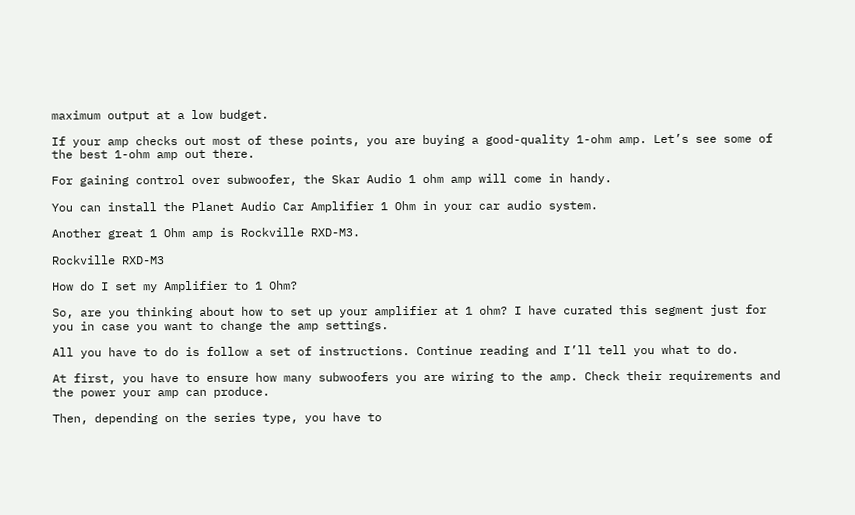maximum output at a low budget.

If your amp checks out most of these points, you are buying a good-quality 1-ohm amp. Let’s see some of the best 1-ohm amp out there.

For gaining control over subwoofer, the Skar Audio 1 ohm amp will come in handy.

You can install the Planet Audio Car Amplifier 1 Ohm in your car audio system.

Another great 1 Ohm amp is Rockville RXD-M3.

Rockville RXD-M3

How do I set my Amplifier to 1 Ohm?

So, are you thinking about how to set up your amplifier at 1 ohm? I have curated this segment just for you in case you want to change the amp settings.

All you have to do is follow a set of instructions. Continue reading and I’ll tell you what to do.

At first, you have to ensure how many subwoofers you are wiring to the amp. Check their requirements and the power your amp can produce.

Then, depending on the series type, you have to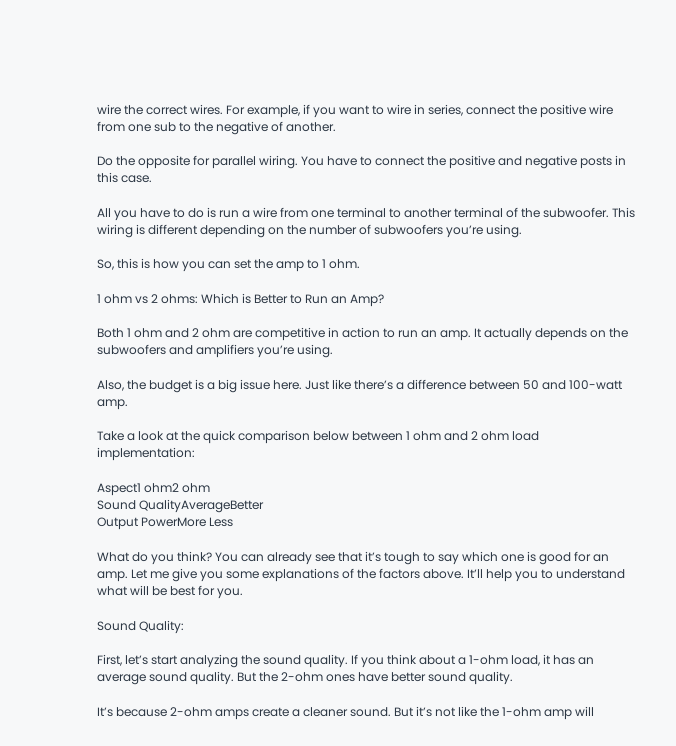wire the correct wires. For example, if you want to wire in series, connect the positive wire from one sub to the negative of another.

Do the opposite for parallel wiring. You have to connect the positive and negative posts in this case.

All you have to do is run a wire from one terminal to another terminal of the subwoofer. This wiring is different depending on the number of subwoofers you’re using.

So, this is how you can set the amp to 1 ohm.

1 ohm vs 2 ohms: Which is Better to Run an Amp?

Both 1 ohm and 2 ohm are competitive in action to run an amp. It actually depends on the subwoofers and amplifiers you’re using.

Also, the budget is a big issue here. Just like there’s a difference between 50 and 100-watt amp.

Take a look at the quick comparison below between 1 ohm and 2 ohm load implementation:

Aspect1 ohm2 ohm
Sound QualityAverageBetter
Output PowerMore Less

What do you think? You can already see that it’s tough to say which one is good for an amp. Let me give you some explanations of the factors above. It’ll help you to understand what will be best for you.

Sound Quality:

First, let’s start analyzing the sound quality. If you think about a 1-ohm load, it has an average sound quality. But the 2-ohm ones have better sound quality.

It’s because 2-ohm amps create a cleaner sound. But it’s not like the 1-ohm amp will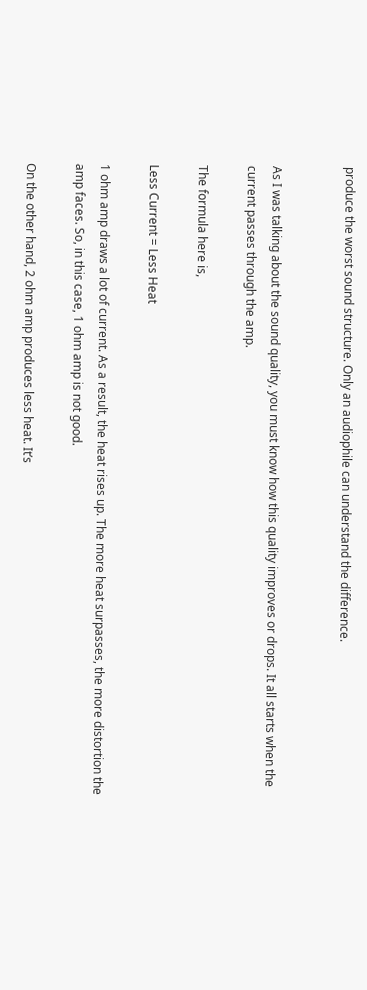produce the worst sound structure. Only an audiophile can understand the difference.


As I was talking about the sound quality, you must know how this quality improves or drops. It all starts when the current passes through the amp.

The formula here is,

Less Current = Less Heat

1 ohm amp draws a lot of current. As a result, the heat rises up. The more heat surpasses, the more distortion the amp faces. So, in this case, 1 ohm amp is not good.

On the other hand, 2 ohm amp produces less heat. It’s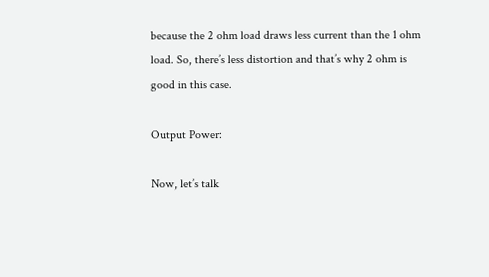because the 2 ohm load draws less current than the 1 ohm load. So, there’s less distortion and that’s why 2 ohm is good in this case.

Output Power:

Now, let’s talk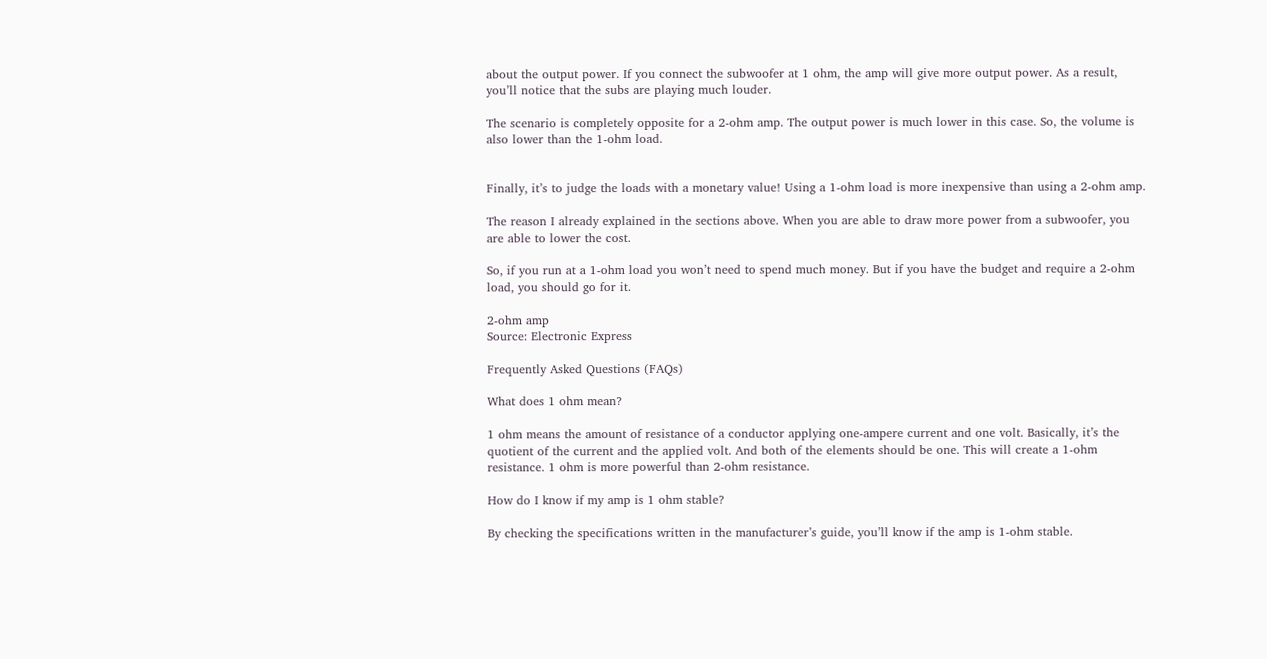about the output power. If you connect the subwoofer at 1 ohm, the amp will give more output power. As a result, you’ll notice that the subs are playing much louder.

The scenario is completely opposite for a 2-ohm amp. The output power is much lower in this case. So, the volume is also lower than the 1-ohm load.


Finally, it’s to judge the loads with a monetary value! Using a 1-ohm load is more inexpensive than using a 2-ohm amp.

The reason I already explained in the sections above. When you are able to draw more power from a subwoofer, you are able to lower the cost.

So, if you run at a 1-ohm load you won’t need to spend much money. But if you have the budget and require a 2-ohm load, you should go for it.

2-ohm amp
Source: Electronic Express

Frequently Asked Questions (FAQs)

What does 1 ohm mean?

1 ohm means the amount of resistance of a conductor applying one-ampere current and one volt. Basically, it’s the quotient of the current and the applied volt. And both of the elements should be one. This will create a 1-ohm resistance. 1 ohm is more powerful than 2-ohm resistance.

How do I know if my amp is 1 ohm stable?

By checking the specifications written in the manufacturer’s guide, you’ll know if the amp is 1-ohm stable.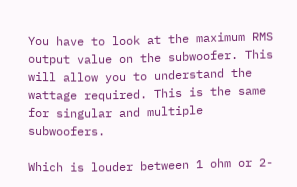You have to look at the maximum RMS output value on the subwoofer. This will allow you to understand the wattage required. This is the same for singular and multiple subwoofers.

Which is louder between 1 ohm or 2-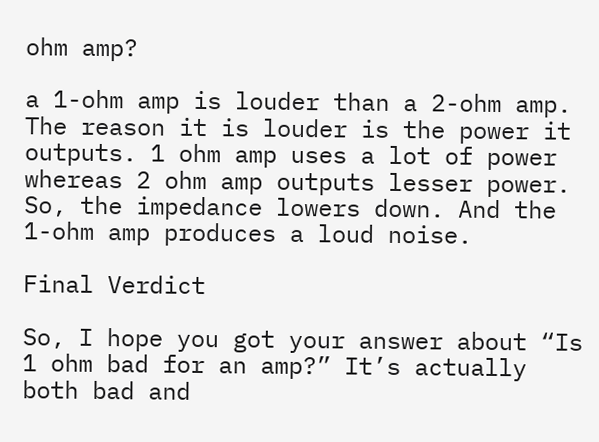ohm amp?

a 1-ohm amp is louder than a 2-ohm amp. The reason it is louder is the power it outputs. 1 ohm amp uses a lot of power whereas 2 ohm amp outputs lesser power. So, the impedance lowers down. And the 1-ohm amp produces a loud noise.

Final Verdict

So, I hope you got your answer about “Is 1 ohm bad for an amp?” It’s actually both bad and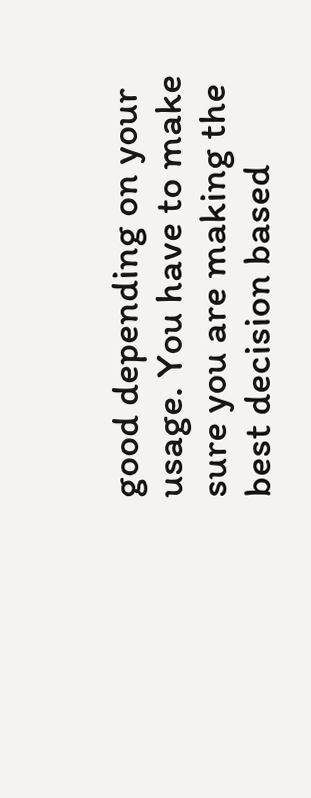good depending on your usage. You have to make sure you are making the best decision based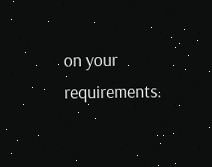on your requirements.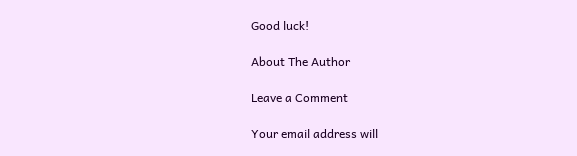Good luck!

About The Author

Leave a Comment

Your email address will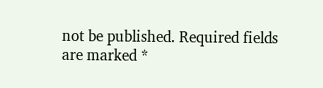not be published. Required fields are marked *